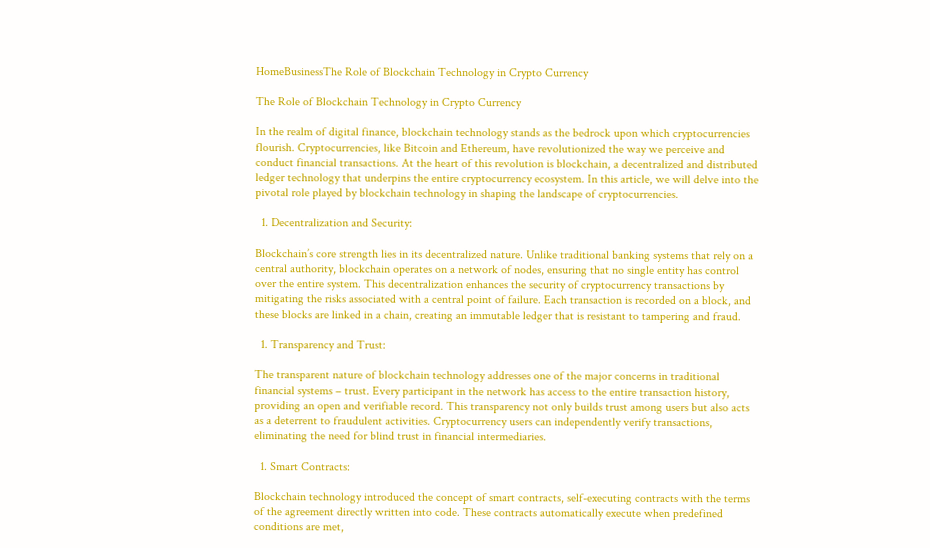HomeBusinessThe Role of Blockchain Technology in Crypto Currency

The Role of Blockchain Technology in Crypto Currency

In the realm of digital finance, blockchain technology stands as the bedrock upon which cryptocurrencies flourish. Cryptocurrencies, like Bitcoin and Ethereum, have revolutionized the way we perceive and conduct financial transactions. At the heart of this revolution is blockchain, a decentralized and distributed ledger technology that underpins the entire cryptocurrency ecosystem. In this article, we will delve into the pivotal role played by blockchain technology in shaping the landscape of cryptocurrencies.

  1. Decentralization and Security:

Blockchain’s core strength lies in its decentralized nature. Unlike traditional banking systems that rely on a central authority, blockchain operates on a network of nodes, ensuring that no single entity has control over the entire system. This decentralization enhances the security of cryptocurrency transactions by mitigating the risks associated with a central point of failure. Each transaction is recorded on a block, and these blocks are linked in a chain, creating an immutable ledger that is resistant to tampering and fraud.

  1. Transparency and Trust:

The transparent nature of blockchain technology addresses one of the major concerns in traditional financial systems – trust. Every participant in the network has access to the entire transaction history, providing an open and verifiable record. This transparency not only builds trust among users but also acts as a deterrent to fraudulent activities. Cryptocurrency users can independently verify transactions, eliminating the need for blind trust in financial intermediaries.

  1. Smart Contracts:

Blockchain technology introduced the concept of smart contracts, self-executing contracts with the terms of the agreement directly written into code. These contracts automatically execute when predefined conditions are met,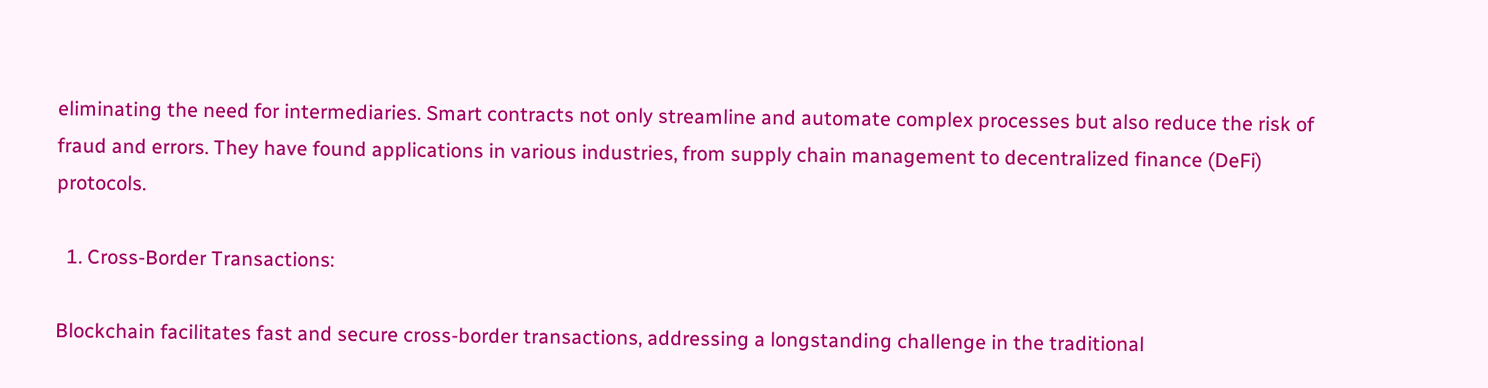eliminating the need for intermediaries. Smart contracts not only streamline and automate complex processes but also reduce the risk of fraud and errors. They have found applications in various industries, from supply chain management to decentralized finance (DeFi) protocols.

  1. Cross-Border Transactions:

Blockchain facilitates fast and secure cross-border transactions, addressing a longstanding challenge in the traditional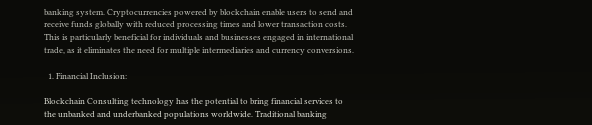banking system. Cryptocurrencies powered by blockchain enable users to send and receive funds globally with reduced processing times and lower transaction costs. This is particularly beneficial for individuals and businesses engaged in international trade, as it eliminates the need for multiple intermediaries and currency conversions.

  1. Financial Inclusion:

Blockchain Consulting technology has the potential to bring financial services to the unbanked and underbanked populations worldwide. Traditional banking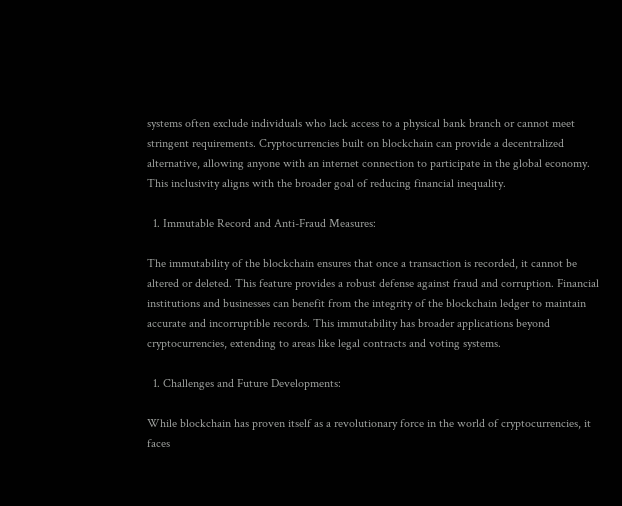systems often exclude individuals who lack access to a physical bank branch or cannot meet stringent requirements. Cryptocurrencies built on blockchain can provide a decentralized alternative, allowing anyone with an internet connection to participate in the global economy. This inclusivity aligns with the broader goal of reducing financial inequality.

  1. Immutable Record and Anti-Fraud Measures:

The immutability of the blockchain ensures that once a transaction is recorded, it cannot be altered or deleted. This feature provides a robust defense against fraud and corruption. Financial institutions and businesses can benefit from the integrity of the blockchain ledger to maintain accurate and incorruptible records. This immutability has broader applications beyond cryptocurrencies, extending to areas like legal contracts and voting systems.

  1. Challenges and Future Developments:

While blockchain has proven itself as a revolutionary force in the world of cryptocurrencies, it faces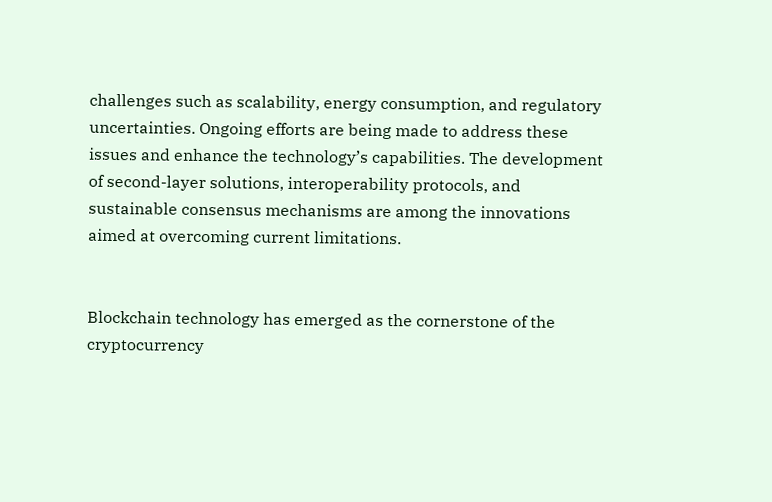challenges such as scalability, energy consumption, and regulatory uncertainties. Ongoing efforts are being made to address these issues and enhance the technology’s capabilities. The development of second-layer solutions, interoperability protocols, and sustainable consensus mechanisms are among the innovations aimed at overcoming current limitations.


Blockchain technology has emerged as the cornerstone of the cryptocurrency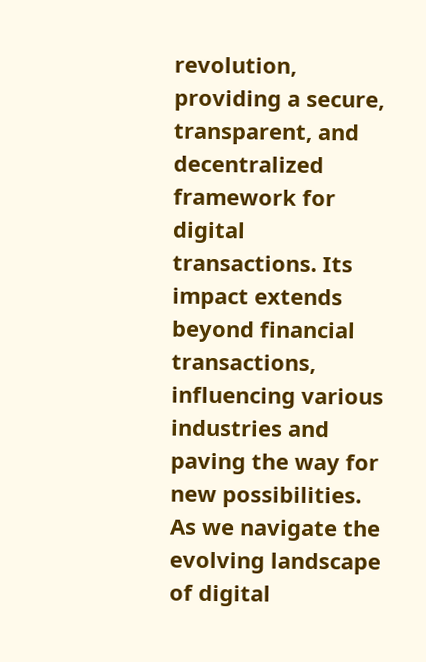revolution, providing a secure, transparent, and decentralized framework for digital transactions. Its impact extends beyond financial transactions, influencing various industries and paving the way for new possibilities. As we navigate the evolving landscape of digital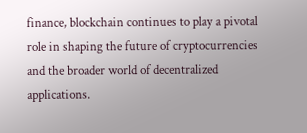finance, blockchain continues to play a pivotal role in shaping the future of cryptocurrencies and the broader world of decentralized applications.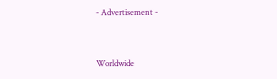- Advertisement -


Worldwide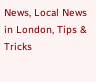News, Local News in London, Tips & Tricks